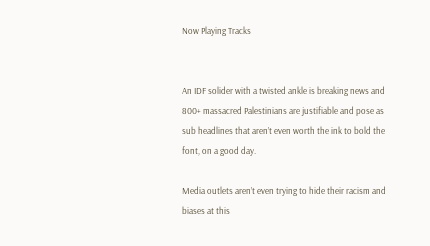Now Playing Tracks


An IDF solider with a twisted ankle is breaking news and 800+ massacred Palestinians are justifiable and pose as sub headlines that aren’t even worth the ink to bold the font, on a good day.

Media outlets aren’t even trying to hide their racism and biases at this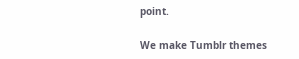point.

We make Tumblr themes